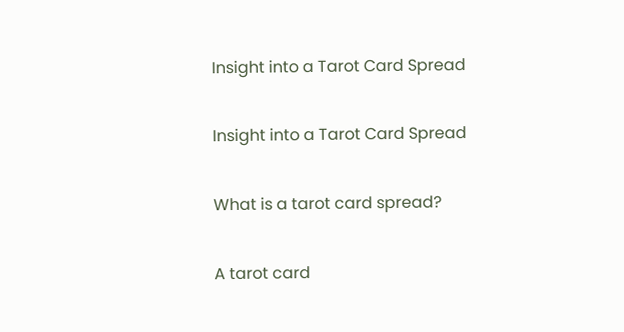Insight into a Tarot Card Spread

Insight into a Tarot Card Spread

What is a tarot card spread?

A tarot card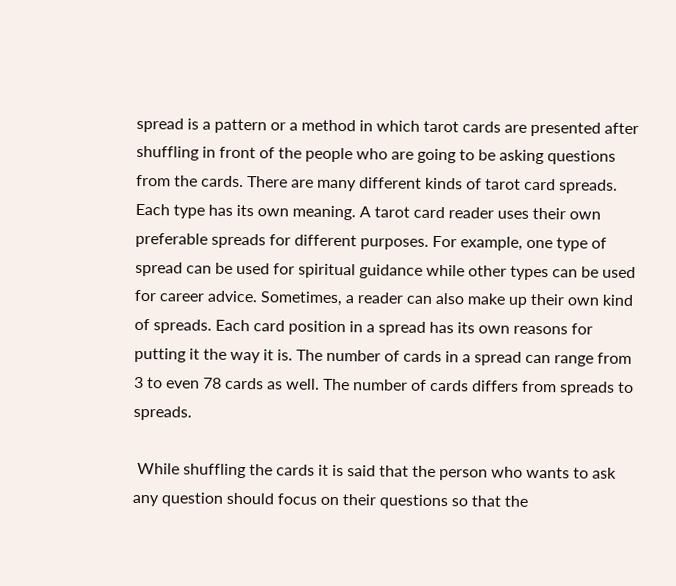spread is a pattern or a method in which tarot cards are presented after shuffling in front of the people who are going to be asking questions from the cards. There are many different kinds of tarot card spreads. Each type has its own meaning. A tarot card reader uses their own preferable spreads for different purposes. For example, one type of spread can be used for spiritual guidance while other types can be used for career advice. Sometimes, a reader can also make up their own kind of spreads. Each card position in a spread has its own reasons for putting it the way it is. The number of cards in a spread can range from 3 to even 78 cards as well. The number of cards differs from spreads to spreads.

 While shuffling the cards it is said that the person who wants to ask any question should focus on their questions so that the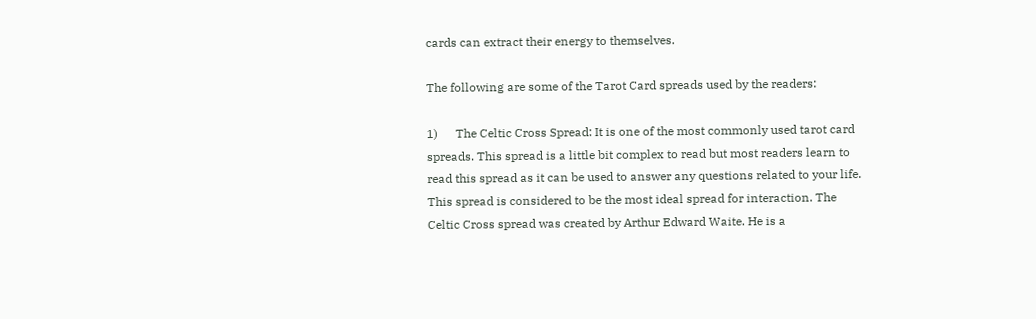cards can extract their energy to themselves.

The following are some of the Tarot Card spreads used by the readers:

1)      The Celtic Cross Spread: It is one of the most commonly used tarot card spreads. This spread is a little bit complex to read but most readers learn to read this spread as it can be used to answer any questions related to your life. This spread is considered to be the most ideal spread for interaction. The Celtic Cross spread was created by Arthur Edward Waite. He is a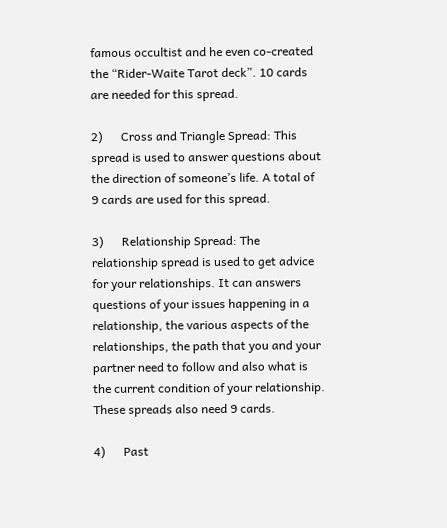famous occultist and he even co-created the “Rider-Waite Tarot deck”. 10 cards are needed for this spread.

2)      Cross and Triangle Spread: This spread is used to answer questions about the direction of someone’s life. A total of 9 cards are used for this spread.

3)      Relationship Spread: The relationship spread is used to get advice for your relationships. It can answers questions of your issues happening in a relationship, the various aspects of the relationships, the path that you and your partner need to follow and also what is the current condition of your relationship. These spreads also need 9 cards.

4)      Past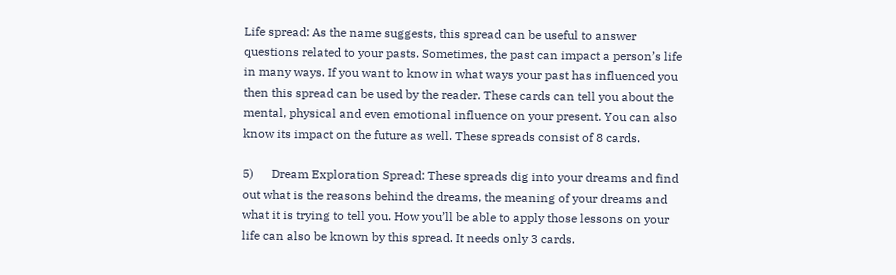Life spread: As the name suggests, this spread can be useful to answer questions related to your pasts. Sometimes, the past can impact a person’s life in many ways. If you want to know in what ways your past has influenced you then this spread can be used by the reader. These cards can tell you about the mental, physical and even emotional influence on your present. You can also know its impact on the future as well. These spreads consist of 8 cards.

5)      Dream Exploration Spread: These spreads dig into your dreams and find out what is the reasons behind the dreams, the meaning of your dreams and what it is trying to tell you. How you’ll be able to apply those lessons on your life can also be known by this spread. It needs only 3 cards.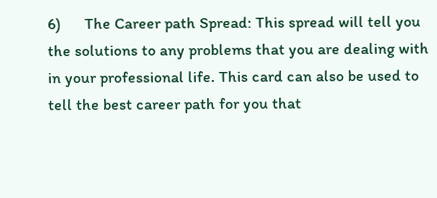6)      The Career path Spread: This spread will tell you the solutions to any problems that you are dealing with in your professional life. This card can also be used to tell the best career path for you that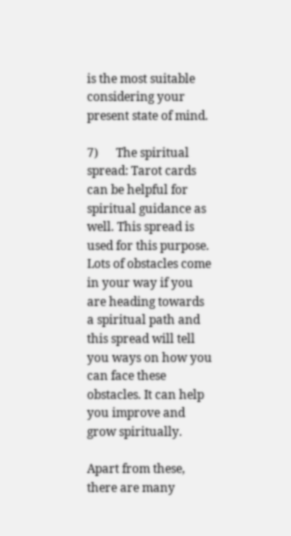is the most suitable considering your present state of mind.

7)      The spiritual spread: Tarot cards can be helpful for spiritual guidance as well. This spread is used for this purpose. Lots of obstacles come in your way if you are heading towards a spiritual path and this spread will tell you ways on how you can face these obstacles. It can help you improve and grow spiritually.

Apart from these, there are many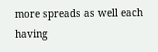more spreads as well each having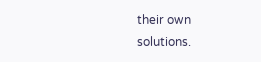their own solutions.